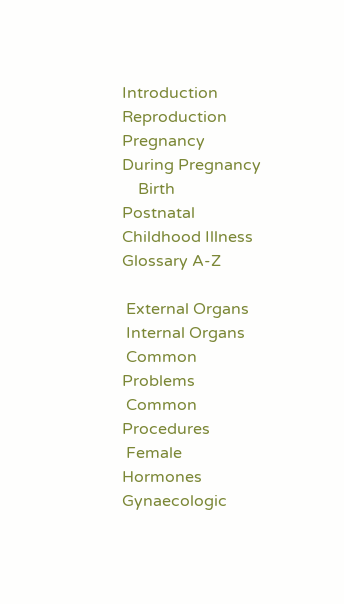Introduction     Reproduction     Pregnancy     During Pregnancy
    Birth     Postnatal     Childhood Illness     Glossary A-Z

 External Organs
 Internal Organs
 Common Problems
 Common Procedures
 Female Hormones
Gynaecologic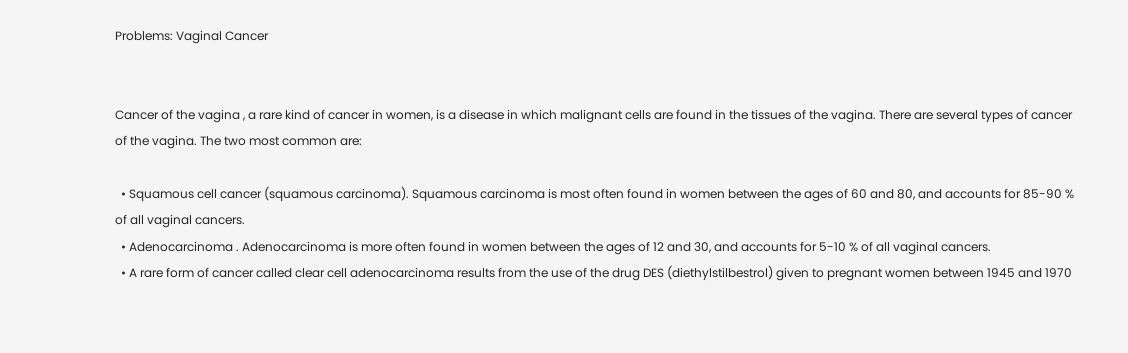Problems: Vaginal Cancer


Cancer of the vagina , a rare kind of cancer in women, is a disease in which malignant cells are found in the tissues of the vagina. There are several types of cancer of the vagina. The two most common are:

  • Squamous cell cancer (squamous carcinoma). Squamous carcinoma is most often found in women between the ages of 60 and 80, and accounts for 85-90 % of all vaginal cancers.
  • Adenocarcinoma . Adenocarcinoma is more often found in women between the ages of 12 and 30, and accounts for 5-10 % of all vaginal cancers.
  • A rare form of cancer called clear cell adenocarcinoma results from the use of the drug DES (diethylstilbestrol) given to pregnant women between 1945 and 1970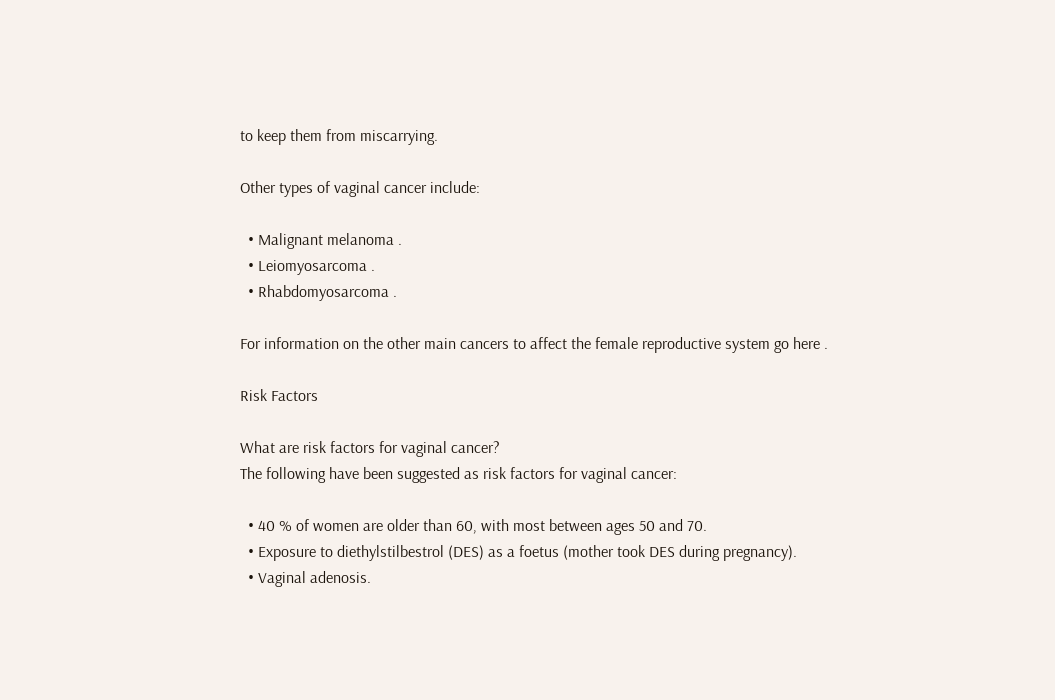to keep them from miscarrying.

Other types of vaginal cancer include:

  • Malignant melanoma .
  • Leiomyosarcoma .
  • Rhabdomyosarcoma .

For information on the other main cancers to affect the female reproductive system go here .

Risk Factors

What are risk factors for vaginal cancer?
The following have been suggested as risk factors for vaginal cancer:

  • 40 % of women are older than 60, with most between ages 50 and 70.
  • Exposure to diethylstilbestrol (DES) as a foetus (mother took DES during pregnancy).
  • Vaginal adenosis.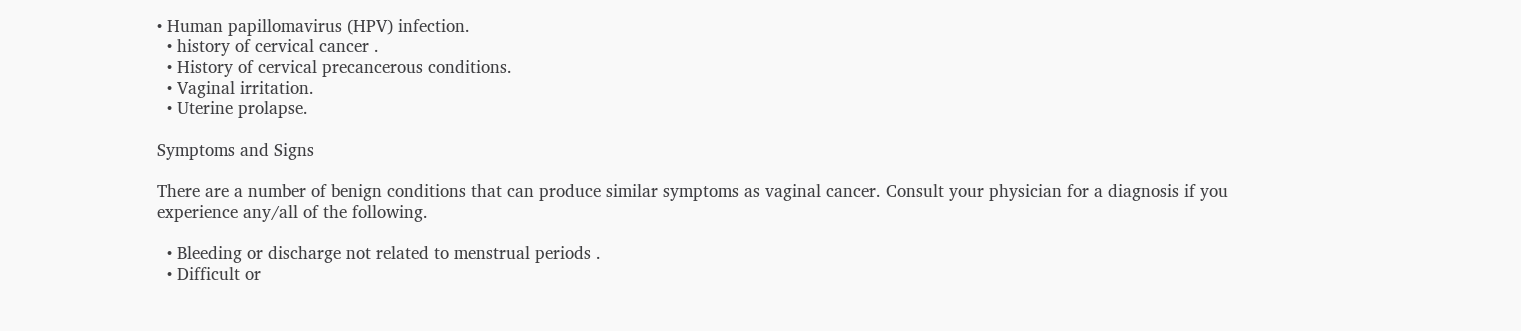• Human papillomavirus (HPV) infection.
  • history of cervical cancer .
  • History of cervical precancerous conditions.
  • Vaginal irritation.
  • Uterine prolapse.

Symptoms and Signs

There are a number of benign conditions that can produce similar symptoms as vaginal cancer. Consult your physician for a diagnosis if you experience any/all of the following.

  • Bleeding or discharge not related to menstrual periods .
  • Difficult or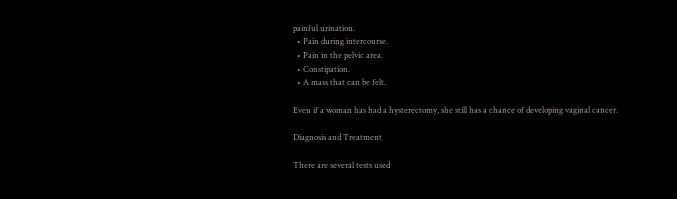painful urination.
  • Pain during intercourse.
  • Pain in the pelvic area.
  • Constipation.
  • A mass that can be felt.

Even if a woman has had a hysterectomy, she still has a chance of developing vaginal cancer.

Diagnosis and Treatment

There are several tests used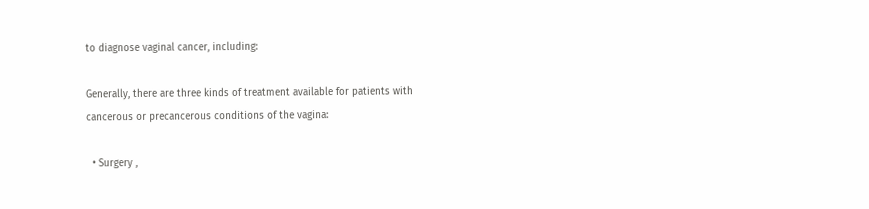to diagnose vaginal cancer, including:

Generally, there are three kinds of treatment available for patients with cancerous or precancerous conditions of the vagina:

  • Surgery ,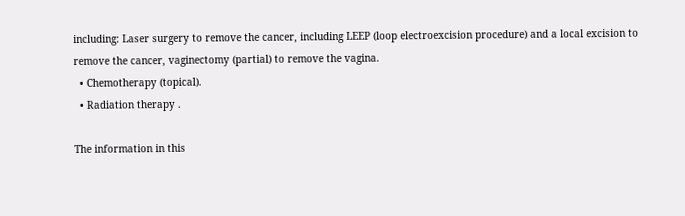including: Laser surgery to remove the cancer, including LEEP (loop electroexcision procedure) and a local excision to remove the cancer, vaginectomy (partial) to remove the vagina.
  • Chemotherapy (topical).
  • Radiation therapy .

The information in this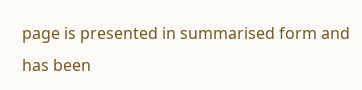page is presented in summarised form and has been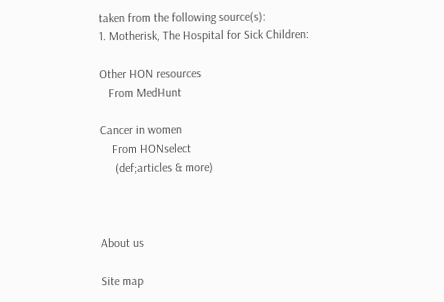taken from the following source(s):
1. Motherisk, The Hospital for Sick Children:

Other HON resources
   From MedHunt

Cancer in women
    From HONselect
     (def;articles & more)



About us

Site map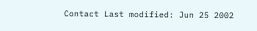Contact Last modified: Jun 25 2002